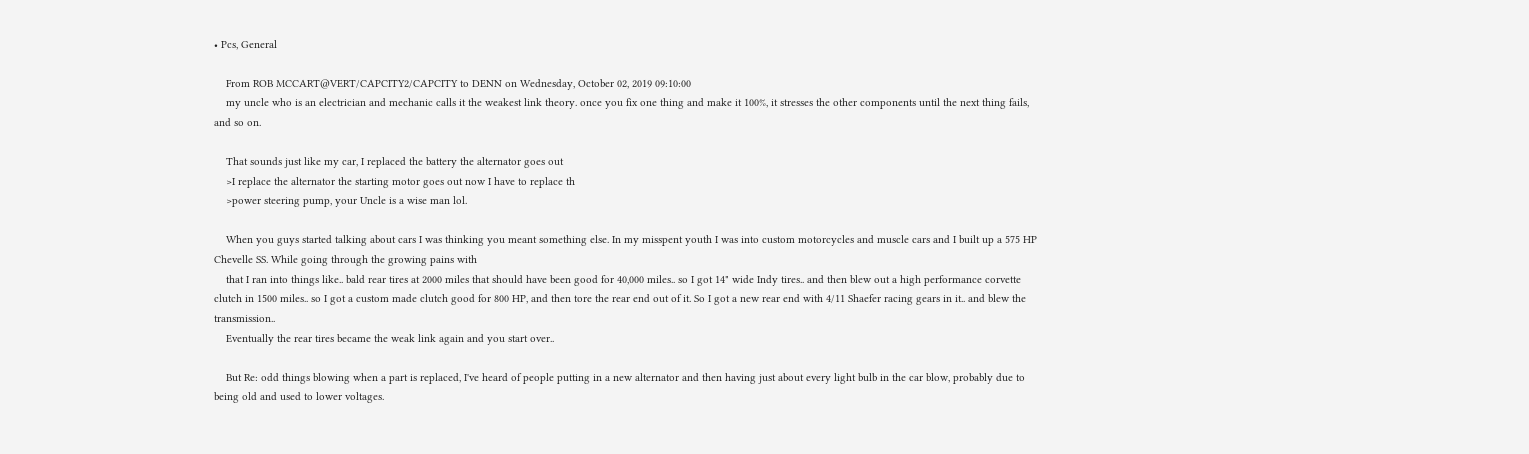• Pcs, General

    From ROB MCCART@VERT/CAPCITY2/CAPCITY to DENN on Wednesday, October 02, 2019 09:10:00
    my uncle who is an electrician and mechanic calls it the weakest link theory. once you fix one thing and make it 100%, it stresses the other components until the next thing fails, and so on.

    That sounds just like my car, I replaced the battery the alternator goes out
    >I replace the alternator the starting motor goes out now I have to replace th
    >power steering pump, your Uncle is a wise man lol.

    When you guys started talking about cars I was thinking you meant something else. In my misspent youth I was into custom motorcycles and muscle cars and I built up a 575 HP Chevelle SS. While going through the growing pains with
    that I ran into things like.. bald rear tires at 2000 miles that should have been good for 40,000 miles.. so I got 14" wide Indy tires.. and then blew out a high performance corvette clutch in 1500 miles.. so I got a custom made clutch good for 800 HP, and then tore the rear end out of it. So I got a new rear end with 4/11 Shaefer racing gears in it.. and blew the transmission..
    Eventually the rear tires became the weak link again and you start over..

    But Re: odd things blowing when a part is replaced, I've heard of people putting in a new alternator and then having just about every light bulb in the car blow, probably due to being old and used to lower voltages.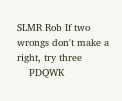SLMR Rob If two wrongs don't make a right, try three
    PDQWK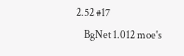2.52 #17
    BgNet 1.012 moe's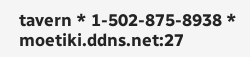tavern * 1-502-875-8938 * moetiki.ddns.net:27